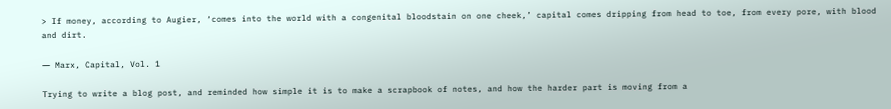> If money, according to Augier, ‘comes into the world with a congenital bloodstain on one cheek,’ capital comes dripping from head to toe, from every pore, with blood and dirt.

― Marx, Capital, Vol. 1

Trying to write a blog post, and reminded how simple it is to make a scrapbook of notes, and how the harder part is moving from a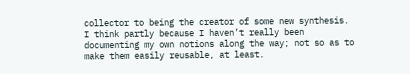collector to being the creator of some new synthesis. I think partly because I haven’t really been documenting my own notions along the way; not so as to make them easily reusable, at least.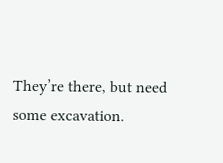They’re there, but need some excavation.